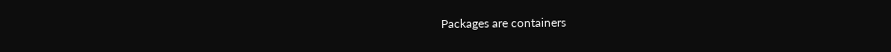Packages are containers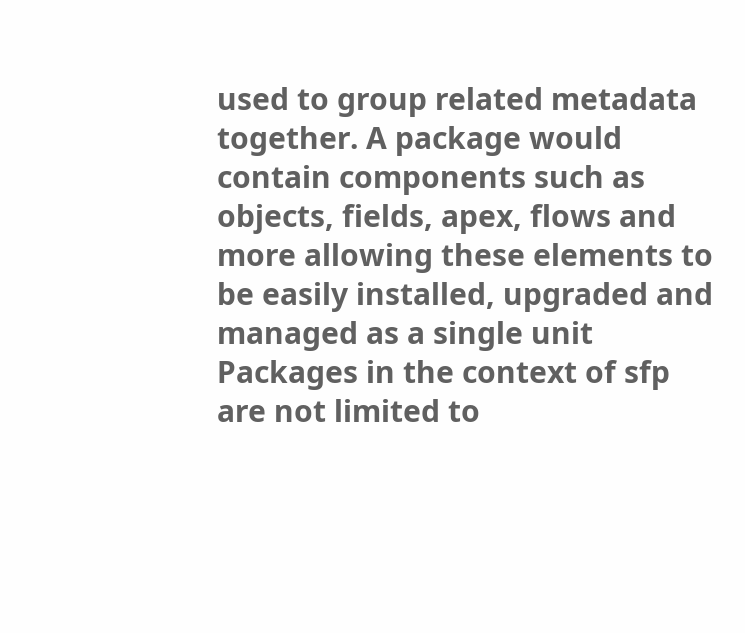used to group related metadata together. A package would contain components such as objects, fields, apex, flows and more allowing these elements to be easily installed, upgraded and managed as a single unit Packages in the context of sfp are not limited to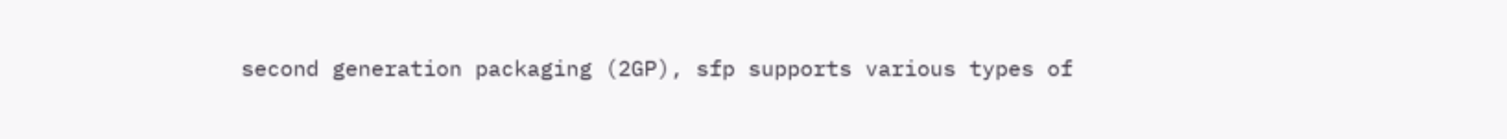second generation packaging (2GP), sfp supports various types of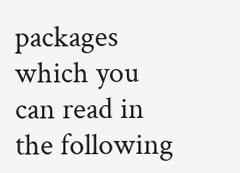packages which you can read in the following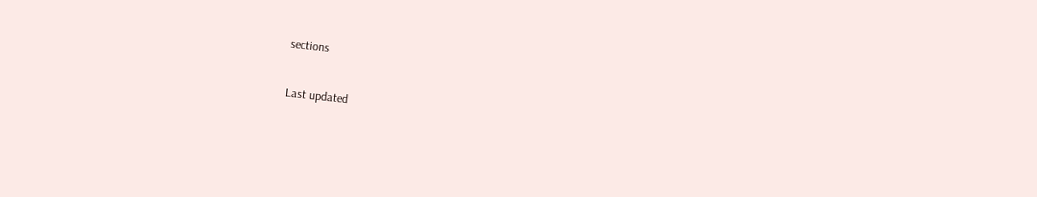sections

Last updated